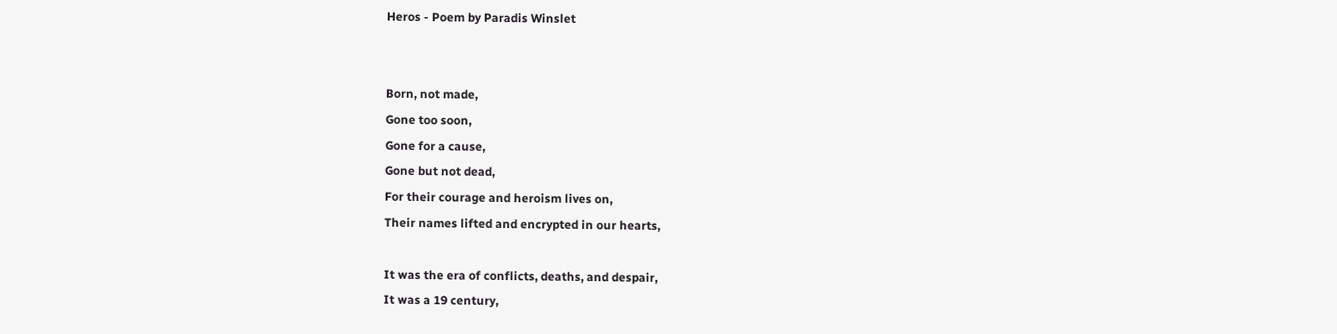Heros - Poem by Paradis Winslet


Born, not made,
Gone too soon,
Gone for a cause,
Gone but not dead,
For their courage and heroism lives on,
Their names lifted and encrypted in our hearts,

It was the era of conflicts, deaths, and despair,
It was a 19 century,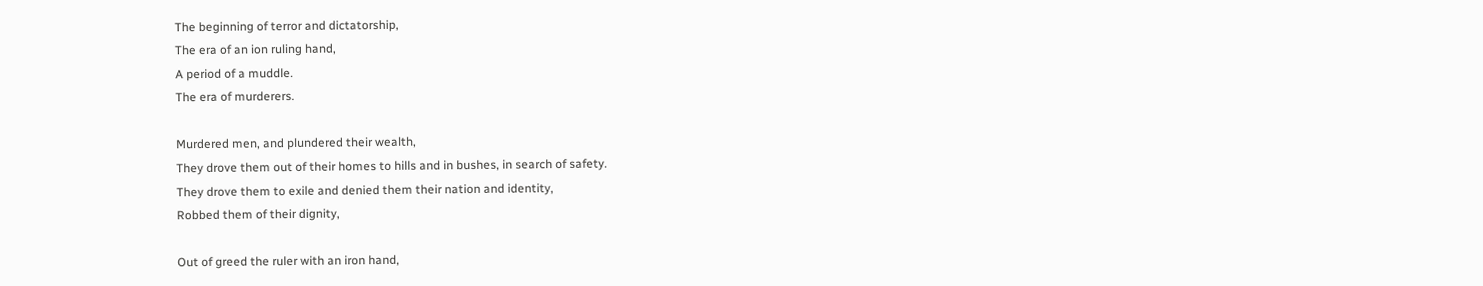The beginning of terror and dictatorship,
The era of an ion ruling hand,
A period of a muddle.
The era of murderers.

Murdered men, and plundered their wealth,
They drove them out of their homes to hills and in bushes, in search of safety.
They drove them to exile and denied them their nation and identity,
Robbed them of their dignity,

Out of greed the ruler with an iron hand,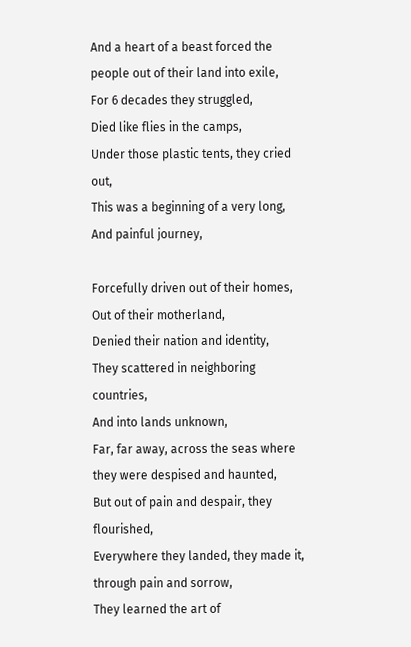And a heart of a beast forced the people out of their land into exile,
For 6 decades they struggled,
Died like flies in the camps,
Under those plastic tents, they cried out,
This was a beginning of a very long,
And painful journey,

Forcefully driven out of their homes,
Out of their motherland,
Denied their nation and identity,
They scattered in neighboring countries,
And into lands unknown,
Far, far away, across the seas where they were despised and haunted,
But out of pain and despair, they flourished,
Everywhere they landed, they made it, through pain and sorrow,
They learned the art of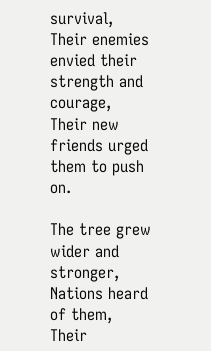survival,
Their enemies envied their strength and courage,
Their new friends urged them to push on.

The tree grew wider and stronger,
Nations heard of them,
Their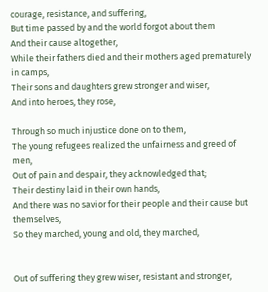courage, resistance, and suffering,
But time passed by and the world forgot about them
And their cause altogether,
While their fathers died and their mothers aged prematurely in camps,
Their sons and daughters grew stronger and wiser,
And into heroes, they rose,

Through so much injustice done on to them,
The young refugees realized the unfairness and greed of men,
Out of pain and despair, they acknowledged that;
Their destiny laid in their own hands,
And there was no savior for their people and their cause but themselves,
So they marched, young and old, they marched,


Out of suffering they grew wiser, resistant and stronger,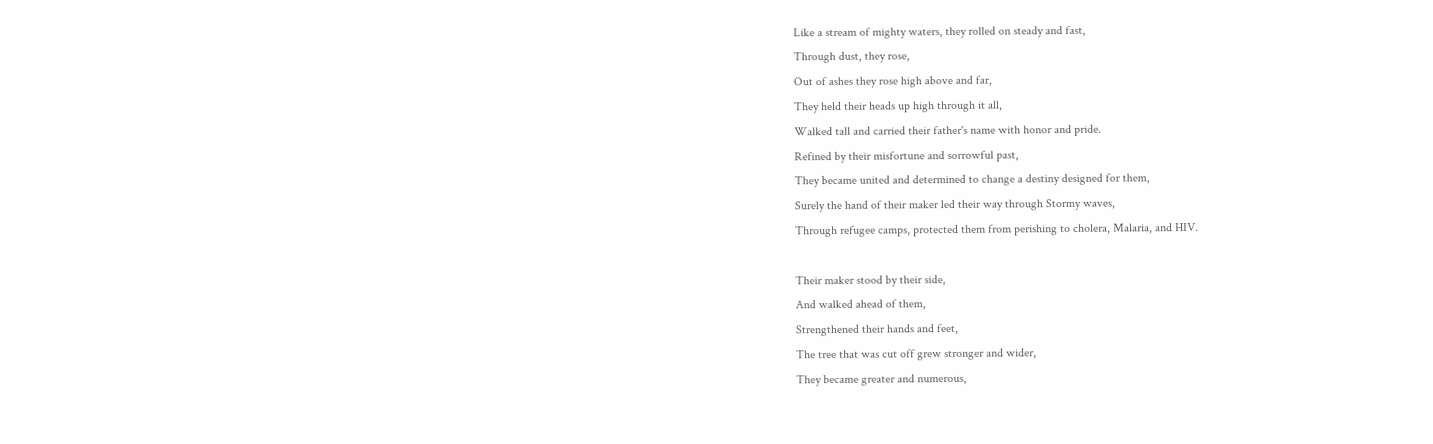Like a stream of mighty waters, they rolled on steady and fast,
Through dust, they rose,
Out of ashes they rose high above and far,
They held their heads up high through it all,
Walked tall and carried their father's name with honor and pride.
Refined by their misfortune and sorrowful past,
They became united and determined to change a destiny designed for them,
Surely the hand of their maker led their way through Stormy waves,
Through refugee camps, protected them from perishing to cholera, Malaria, and HIV.

Their maker stood by their side,
And walked ahead of them,
Strengthened their hands and feet,
The tree that was cut off grew stronger and wider,
They became greater and numerous,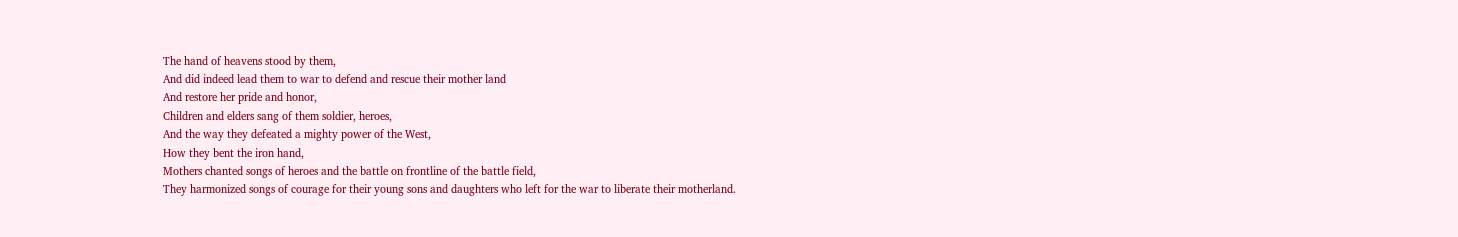The hand of heavens stood by them,
And did indeed lead them to war to defend and rescue their mother land
And restore her pride and honor,
Children and elders sang of them soldier, heroes,
And the way they defeated a mighty power of the West,
How they bent the iron hand,
Mothers chanted songs of heroes and the battle on frontline of the battle field,
They harmonized songs of courage for their young sons and daughters who left for the war to liberate their motherland.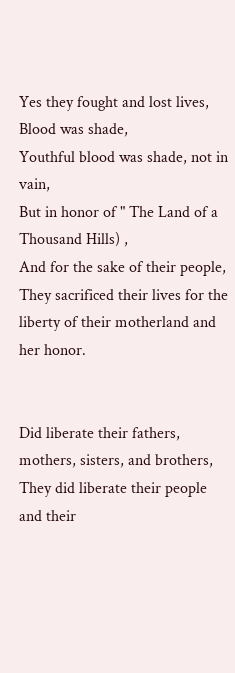Yes they fought and lost lives,
Blood was shade,
Youthful blood was shade, not in vain,
But in honor of " The Land of a Thousand Hills) ,
And for the sake of their people,
They sacrificed their lives for the liberty of their motherland and her honor.


Did liberate their fathers, mothers, sisters, and brothers,
They did liberate their people and their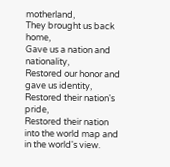motherland,
They brought us back home,
Gave us a nation and nationality,
Restored our honor and gave us identity,
Restored their nation's pride,
Restored their nation into the world map and in the world's view.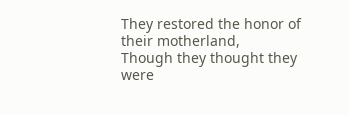They restored the honor of their motherland,
Though they thought they were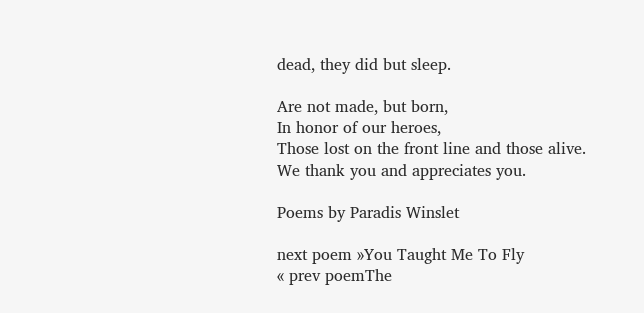dead, they did but sleep.

Are not made, but born,
In honor of our heroes,
Those lost on the front line and those alive.
We thank you and appreciates you.

Poems by Paradis Winslet

next poem »You Taught Me To Fly
« prev poemThe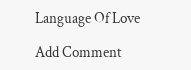Language Of Love

Add Comment